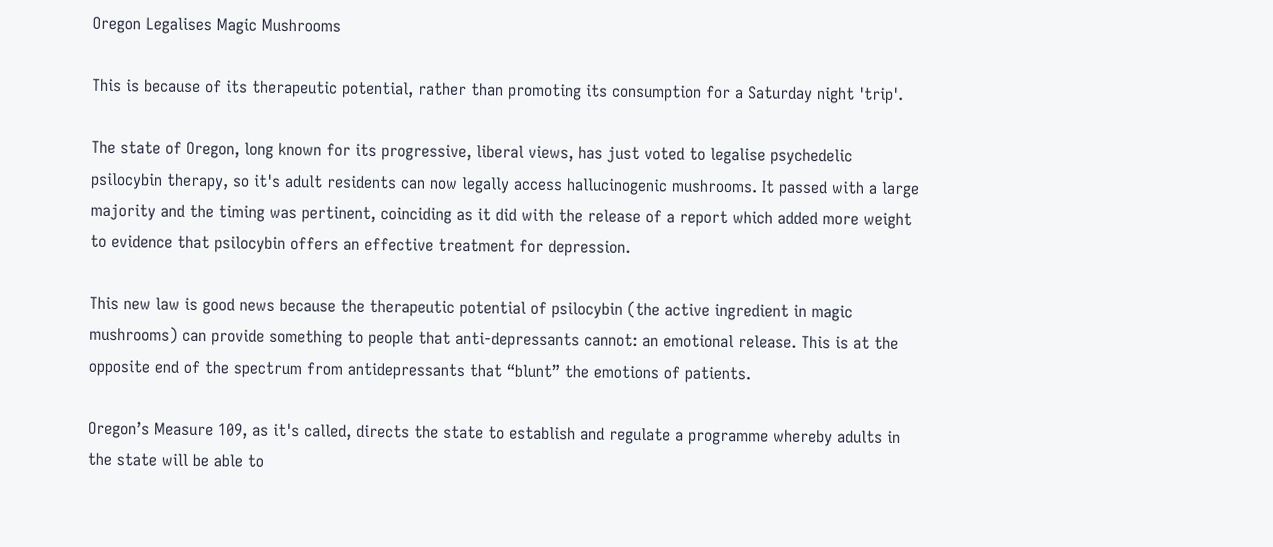Oregon Legalises Magic Mushrooms

This is because of its therapeutic potential, rather than promoting its consumption for a Saturday night 'trip'.

The state of Oregon, long known for its progressive, liberal views, has just voted to legalise psychedelic psilocybin therapy, so it's adult residents can now legally access hallucinogenic mushrooms. It passed with a large majority and the timing was pertinent, coinciding as it did with the release of a report which added more weight to evidence that psilocybin offers an effective treatment for depression.

This new law is good news because the therapeutic potential of psilocybin (the active ingredient in magic mushrooms) can provide something to people that anti-depressants cannot: an emotional release. This is at the opposite end of the spectrum from antidepressants that “blunt” the emotions of patients.

Oregon’s Measure 109, as it's called, directs the state to establish and regulate a programme whereby adults in the state will be able to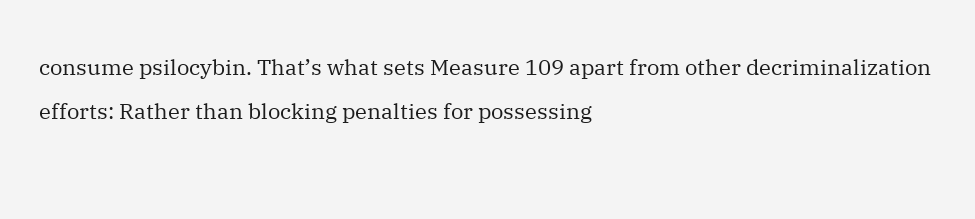consume psilocybin. That’s what sets Measure 109 apart from other decriminalization efforts: Rather than blocking penalties for possessing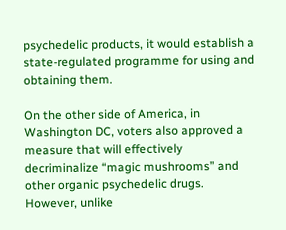psychedelic products, it would establish a state-regulated programme for using and obtaining them.

On the other side of America, in Washington DC, voters also approved a measure that will effectively decriminalize “magic mushrooms” and other organic psychedelic drugs. However, unlike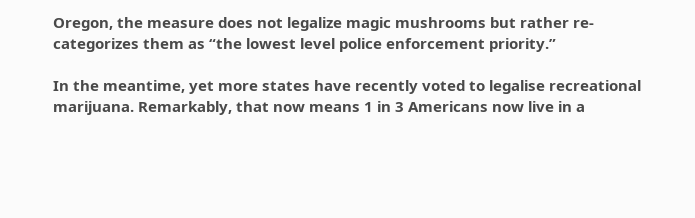Oregon, the measure does not legalize magic mushrooms but rather re-categorizes them as “the lowest level police enforcement priority.”

In the meantime, yet more states have recently voted to legalise recreational marijuana. Remarkably, that now means 1 in 3 Americans now live in a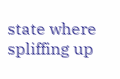state where spliffing up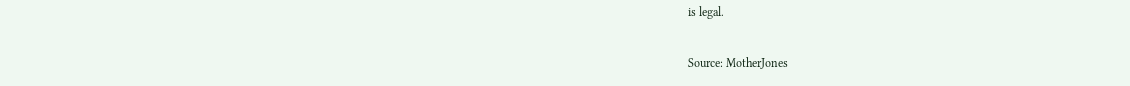is legal.

Source: MotherJones